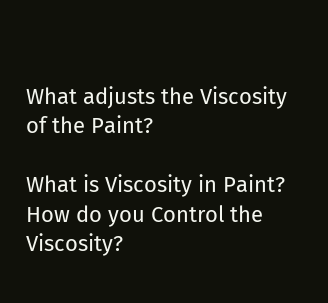What adjusts the Viscosity of the Paint?

What is Viscosity in Paint? How do you Control the Viscosity?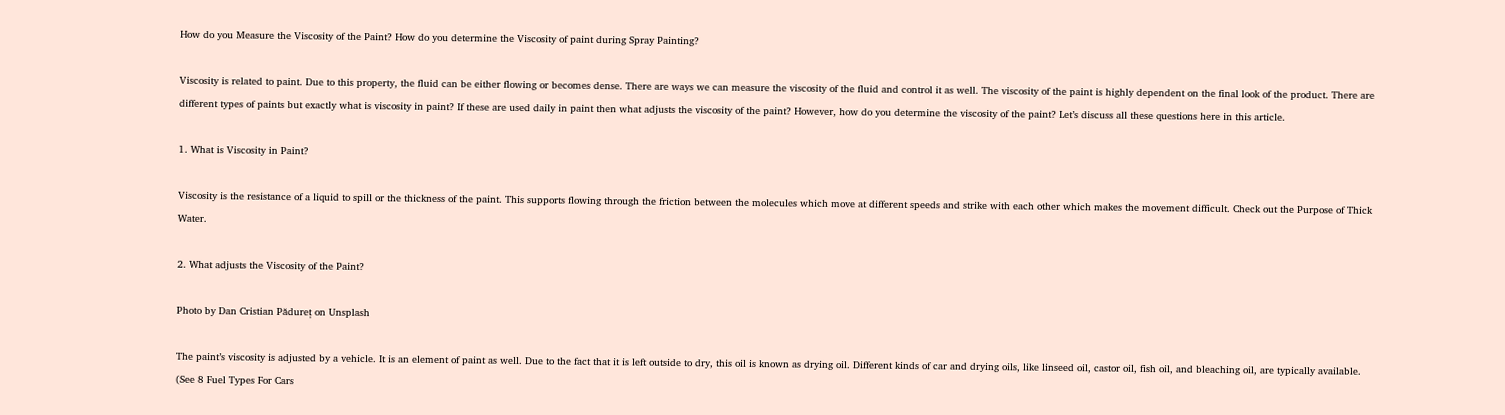How do you Measure the Viscosity of the Paint? How do you determine the Viscosity of paint during Spray Painting?

Viscosity is related to paint. Due to this property, the fluid can be either flowing or becomes dense. There are ways we can measure the viscosity of the fluid and control it as well. The viscosity of the paint is highly dependent on the final look of the product. There are different types of paints but exactly what is viscosity in paint? If these are used daily in paint then what adjusts the viscosity of the paint? However, how do you determine the viscosity of the paint? Let’s discuss all these questions here in this article.

1. What is Viscosity in Paint?

Viscosity is the resistance of a liquid to spill or the thickness of the paint. This supports flowing through the friction between the molecules which move at different speeds and strike with each other which makes the movement difficult. Check out the Purpose of Thick Water.

2. What adjusts the Viscosity of the Paint?

Photo by Dan Cristian Pădureț on Unsplash

The paint’s viscosity is adjusted by a vehicle. It is an element of paint as well. Due to the fact that it is left outside to dry, this oil is known as drying oil. Different kinds of car and drying oils, like linseed oil, castor oil, fish oil, and bleaching oil, are typically available. (See 8 Fuel Types For Cars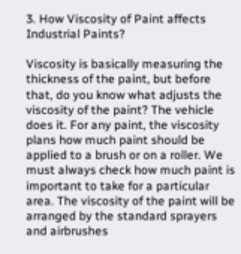3. How Viscosity of Paint affects Industrial Paints?

Viscosity is basically measuring the thickness of the paint, but before that, do you know what adjusts the viscosity of the paint? The vehicle does it. For any paint, the viscosity plans how much paint should be applied to a brush or on a roller. We must always check how much paint is important to take for a particular area. The viscosity of the paint will be arranged by the standard sprayers and airbrushes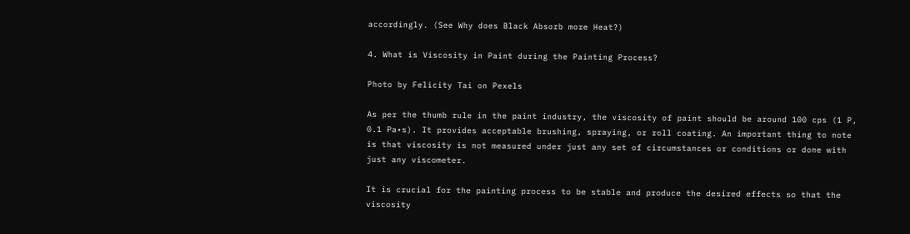accordingly. (See Why does Black Absorb more Heat?)

4. What is Viscosity in Paint during the Painting Process?

Photo by Felicity Tai on Pexels

As per the thumb rule in the paint industry, the viscosity of paint should be around 100 cps (1 P, 0.1 Pa•s). It provides acceptable brushing, spraying, or roll coating. An important thing to note is that viscosity is not measured under just any set of circumstances or conditions or done with just any viscometer.

It is crucial for the painting process to be stable and produce the desired effects so that the viscosity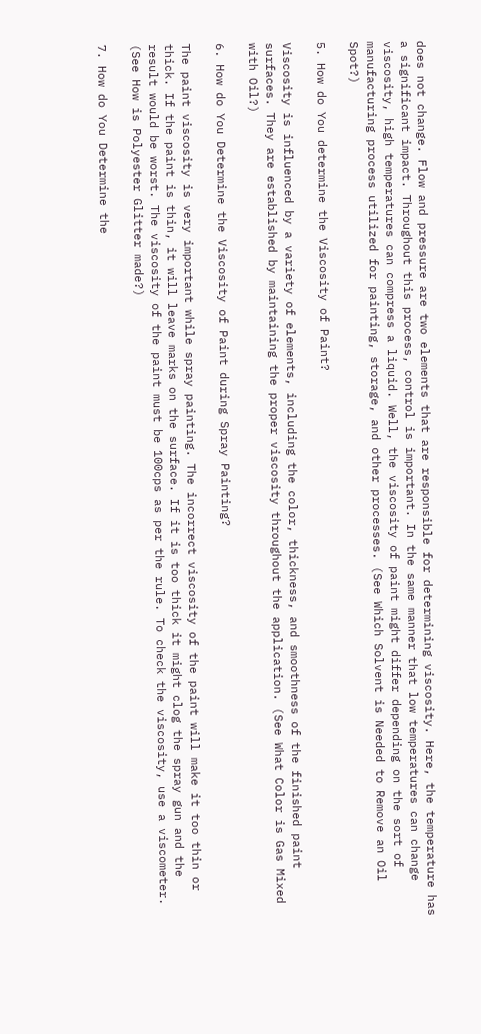does not change. Flow and pressure are two elements that are responsible for determining viscosity. Here, the temperature has a significant impact. Throughout this process, control is important. In the same manner that low temperatures can change viscosity, high temperatures can compress a liquid. Well, the viscosity of paint might differ depending on the sort of manufacturing process utilized for painting, storage, and other processes. (See Which Solvent is Needed to Remove an Oil Spot?)

5. How do You determine the Viscosity of Paint?

Viscosity is influenced by a variety of elements, including the color, thickness, and smoothness of the finished paint surfaces. They are established by maintaining the proper viscosity throughout the application. (See What Color is Gas Mixed with Oil?)

6. How do You Determine the Viscosity of Paint during Spray Painting?

The paint viscosity is very important while spray painting. The incorrect viscosity of the paint will make it too thin or thick. If the paint is thin, it will leave marks on the surface. If it is too thick it might clog the spray gun and the result would be worst. The viscosity of the paint must be 100cps as per the rule. To check the viscosity, use a viscometer. (See How is Polyester Glitter made?)

7. How do You Determine the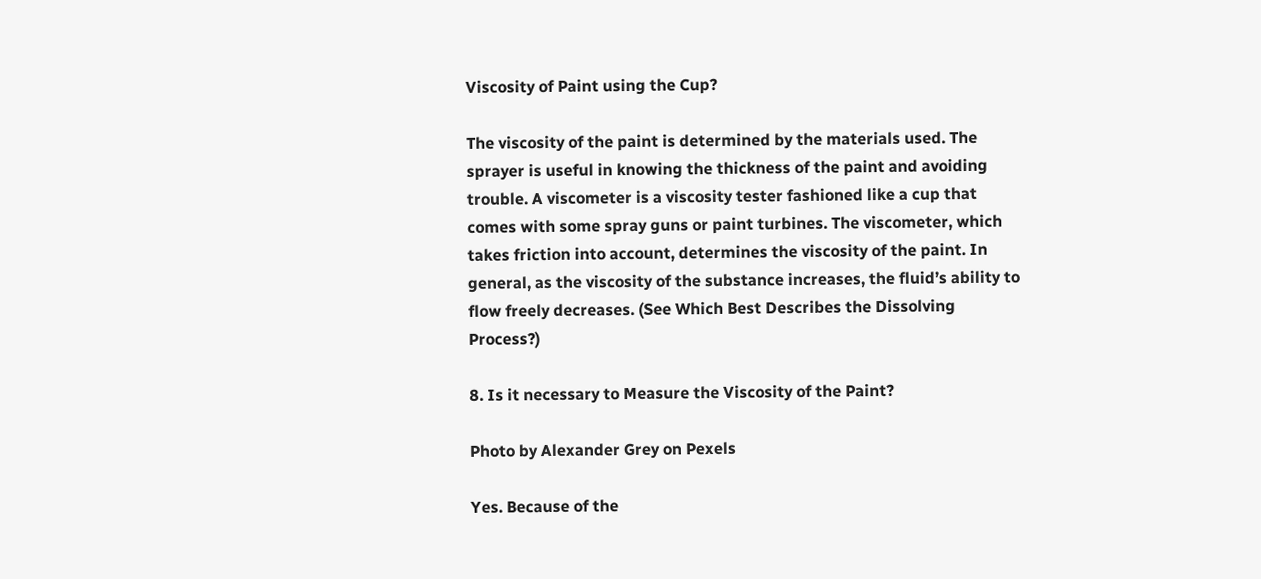Viscosity of Paint using the Cup?

The viscosity of the paint is determined by the materials used. The sprayer is useful in knowing the thickness of the paint and avoiding trouble. A viscometer is a viscosity tester fashioned like a cup that comes with some spray guns or paint turbines. The viscometer, which takes friction into account, determines the viscosity of the paint. In general, as the viscosity of the substance increases, the fluid’s ability to flow freely decreases. (See Which Best Describes the Dissolving Process?)

8. Is it necessary to Measure the Viscosity of the Paint?

Photo by Alexander Grey on Pexels

Yes. Because of the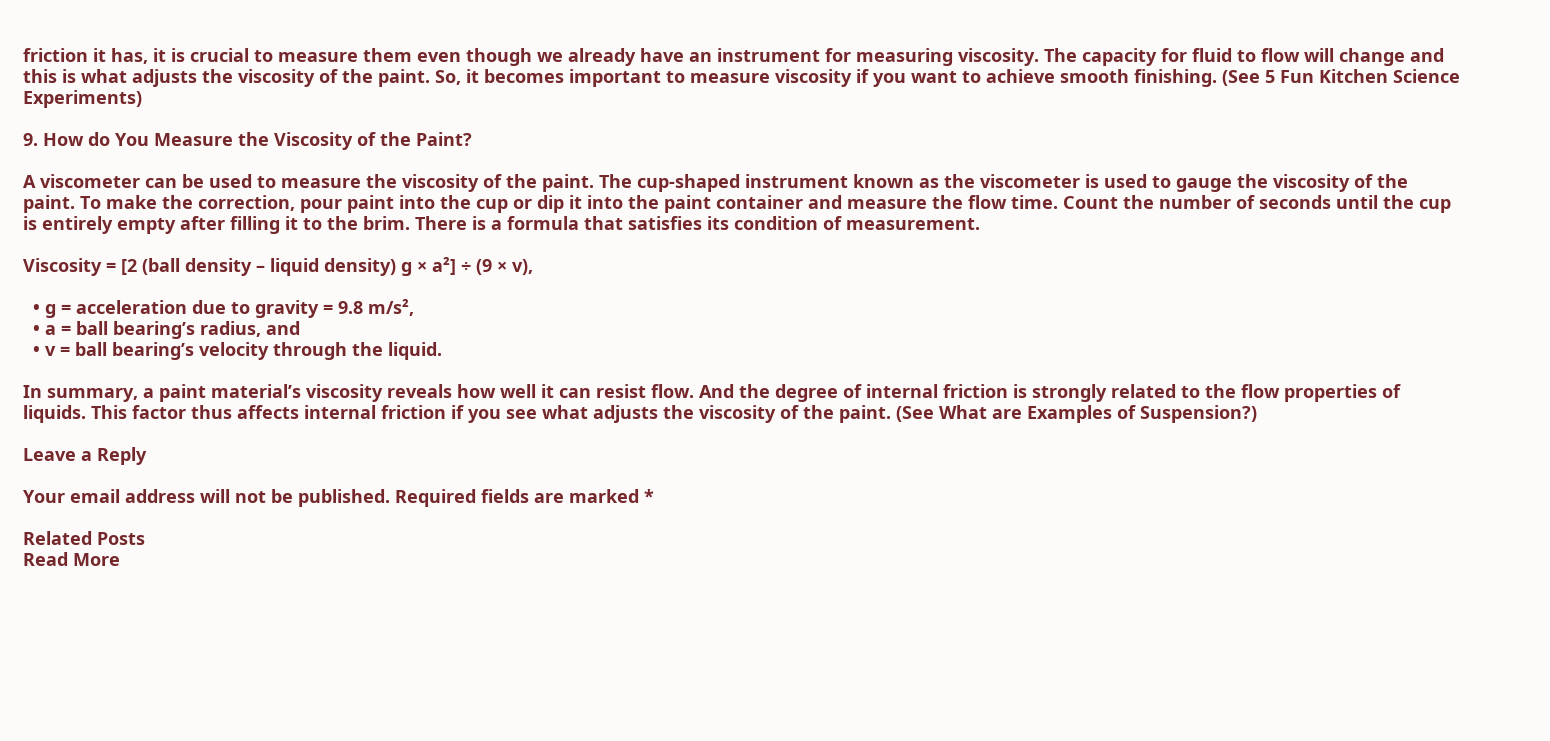friction it has, it is crucial to measure them even though we already have an instrument for measuring viscosity. The capacity for fluid to flow will change and this is what adjusts the viscosity of the paint. So, it becomes important to measure viscosity if you want to achieve smooth finishing. (See 5 Fun Kitchen Science Experiments)

9. How do You Measure the Viscosity of the Paint?

A viscometer can be used to measure the viscosity of the paint. The cup-shaped instrument known as the viscometer is used to gauge the viscosity of the paint. To make the correction, pour paint into the cup or dip it into the paint container and measure the flow time. Count the number of seconds until the cup is entirely empty after filling it to the brim. There is a formula that satisfies its condition of measurement.

Viscosity = [2 (ball density – liquid density) g × a²] ÷ (9 × v),

  • g = acceleration due to gravity = 9.8 m/s²,
  • a = ball bearing’s radius, and
  • v = ball bearing’s velocity through the liquid.

In summary, a paint material’s viscosity reveals how well it can resist flow. And the degree of internal friction is strongly related to the flow properties of liquids. This factor thus affects internal friction if you see what adjusts the viscosity of the paint. (See What are Examples of Suspension?)

Leave a Reply

Your email address will not be published. Required fields are marked *

Related Posts
Read More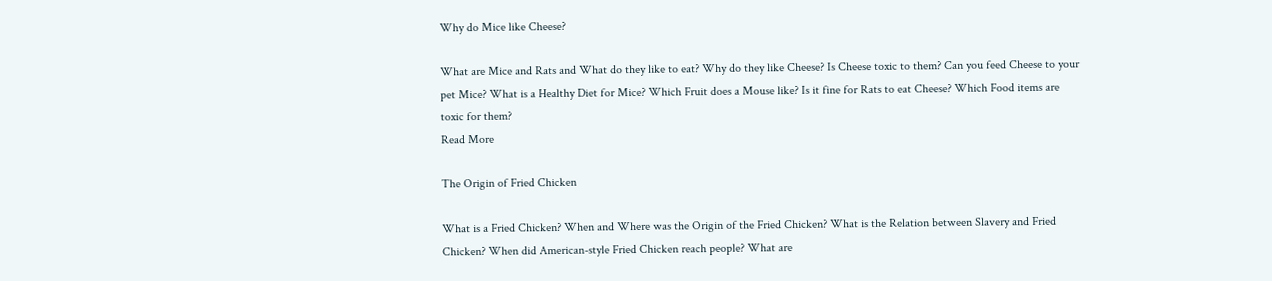Why do Mice like Cheese?

What are Mice and Rats and What do they like to eat? Why do they like Cheese? Is Cheese toxic to them? Can you feed Cheese to your pet Mice? What is a Healthy Diet for Mice? Which Fruit does a Mouse like? Is it fine for Rats to eat Cheese? Which Food items are toxic for them?
Read More

The Origin of Fried Chicken

What is a Fried Chicken? When and Where was the Origin of the Fried Chicken? What is the Relation between Slavery and Fried Chicken? When did American-style Fried Chicken reach people? What are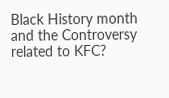Black History month and the Controversy related to KFC?